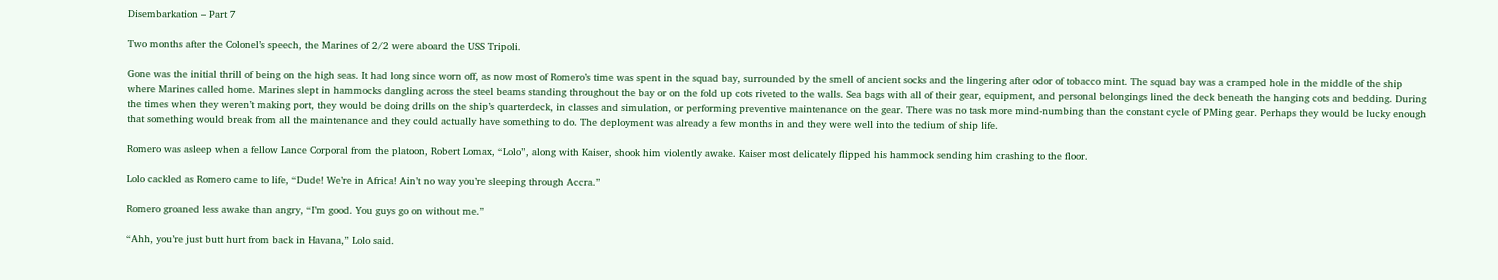Disembarkation – Part 7

Two months after the Colonel’s speech, the Marines of 2/2 were aboard the USS Tripoli.

Gone was the initial thrill of being on the high seas. It had long since worn off, as now most of Romero’s time was spent in the squad bay, surrounded by the smell of ancient socks and the lingering after odor of tobacco mint. The squad bay was a cramped hole in the middle of the ship where Marines called home. Marines slept in hammocks dangling across the steel beams standing throughout the bay or on the fold up cots riveted to the walls. Sea bags with all of their gear, equipment, and personal belongings lined the deck beneath the hanging cots and bedding. During the times when they weren’t making port, they would be doing drills on the ship’s quarterdeck, in classes and simulation, or performing preventive maintenance on the gear. There was no task more mind-numbing than the constant cycle of PMing gear. Perhaps they would be lucky enough that something would break from all the maintenance and they could actually have something to do. The deployment was already a few months in and they were well into the tedium of ship life.

Romero was asleep when a fellow Lance Corporal from the platoon, Robert Lomax, “Lolo”, along with Kaiser, shook him violently awake. Kaiser most delicately flipped his hammock sending him crashing to the floor.

Lolo cackled as Romero came to life, “Dude! We’re in Africa! Ain’t no way you’re sleeping through Accra.”

Romero groaned less awake than angry, “I’m good. You guys go on without me.”

“Ahh, you’re just butt hurt from back in Havana,” Lolo said.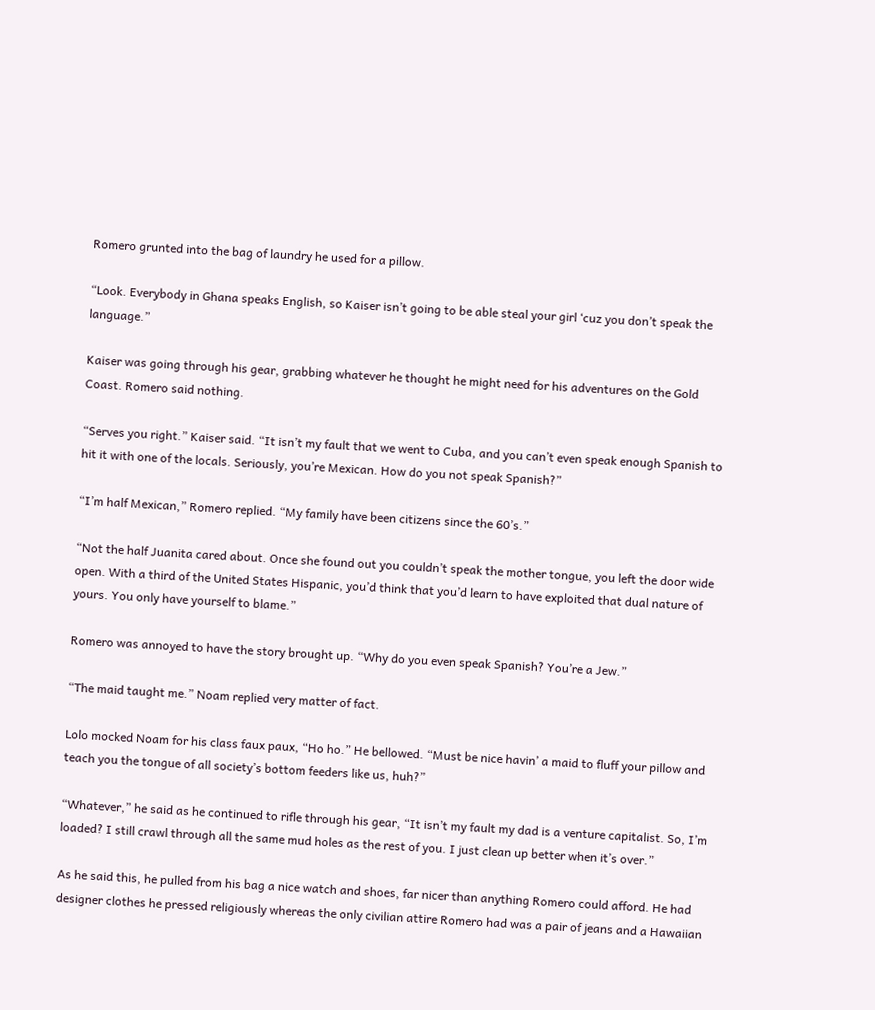Romero grunted into the bag of laundry he used for a pillow.

“Look. Everybody in Ghana speaks English, so Kaiser isn’t going to be able steal your girl ‘cuz you don’t speak the language.”

Kaiser was going through his gear, grabbing whatever he thought he might need for his adventures on the Gold Coast. Romero said nothing.

“Serves you right.” Kaiser said. “It isn’t my fault that we went to Cuba, and you can’t even speak enough Spanish to hit it with one of the locals. Seriously, you’re Mexican. How do you not speak Spanish?”

“I’m half Mexican,” Romero replied. “My family have been citizens since the 60’s.”

“Not the half Juanita cared about. Once she found out you couldn’t speak the mother tongue, you left the door wide open. With a third of the United States Hispanic, you’d think that you’d learn to have exploited that dual nature of yours. You only have yourself to blame.”

Romero was annoyed to have the story brought up. “Why do you even speak Spanish? You’re a Jew.”

“The maid taught me.” Noam replied very matter of fact.

Lolo mocked Noam for his class faux paux, “Ho ho.” He bellowed. “Must be nice havin’ a maid to fluff your pillow and teach you the tongue of all society’s bottom feeders like us, huh?”

“Whatever,” he said as he continued to rifle through his gear, “It isn’t my fault my dad is a venture capitalist. So, I’m loaded? I still crawl through all the same mud holes as the rest of you. I just clean up better when it’s over.”

As he said this, he pulled from his bag a nice watch and shoes, far nicer than anything Romero could afford. He had designer clothes he pressed religiously whereas the only civilian attire Romero had was a pair of jeans and a Hawaiian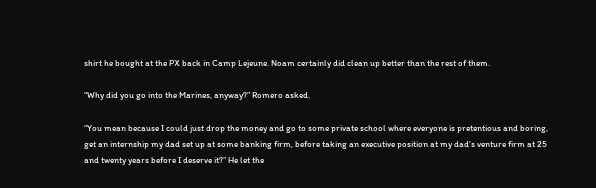shirt he bought at the PX back in Camp Lejeune. Noam certainly did clean up better than the rest of them.

“Why did you go into the Marines, anyway?” Romero asked.

“You mean because I could just drop the money and go to some private school where everyone is pretentious and boring, get an internship my dad set up at some banking firm, before taking an executive position at my dad’s venture firm at 25 and twenty years before I deserve it?” He let the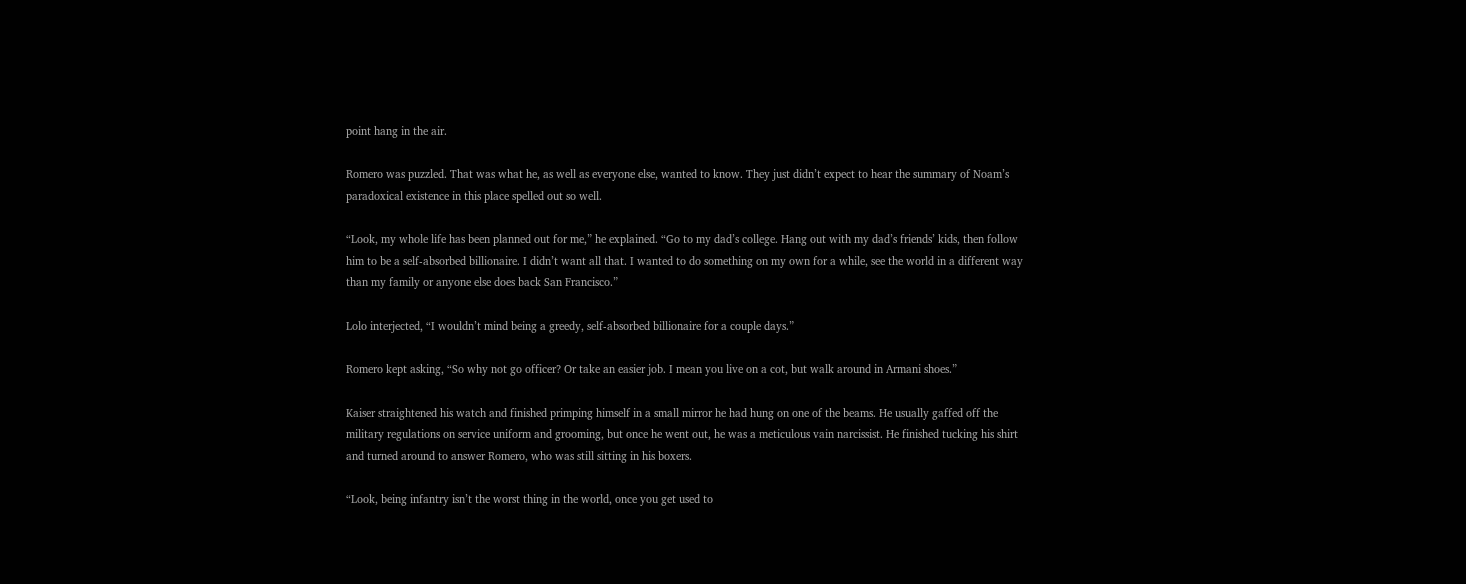point hang in the air.

Romero was puzzled. That was what he, as well as everyone else, wanted to know. They just didn’t expect to hear the summary of Noam’s paradoxical existence in this place spelled out so well.

“Look, my whole life has been planned out for me,” he explained. “Go to my dad’s college. Hang out with my dad’s friends’ kids, then follow him to be a self-absorbed billionaire. I didn’t want all that. I wanted to do something on my own for a while, see the world in a different way than my family or anyone else does back San Francisco.”

Lolo interjected, “I wouldn’t mind being a greedy, self-absorbed billionaire for a couple days.”

Romero kept asking, “So why not go officer? Or take an easier job. I mean you live on a cot, but walk around in Armani shoes.”

Kaiser straightened his watch and finished primping himself in a small mirror he had hung on one of the beams. He usually gaffed off the military regulations on service uniform and grooming, but once he went out, he was a meticulous vain narcissist. He finished tucking his shirt and turned around to answer Romero, who was still sitting in his boxers.

“Look, being infantry isn’t the worst thing in the world, once you get used to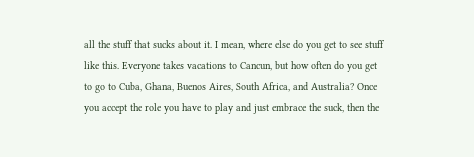all the stuff that sucks about it. I mean, where else do you get to see stuff like this. Everyone takes vacations to Cancun, but how often do you get to go to Cuba, Ghana, Buenos Aires, South Africa, and Australia? Once you accept the role you have to play and just embrace the suck, then the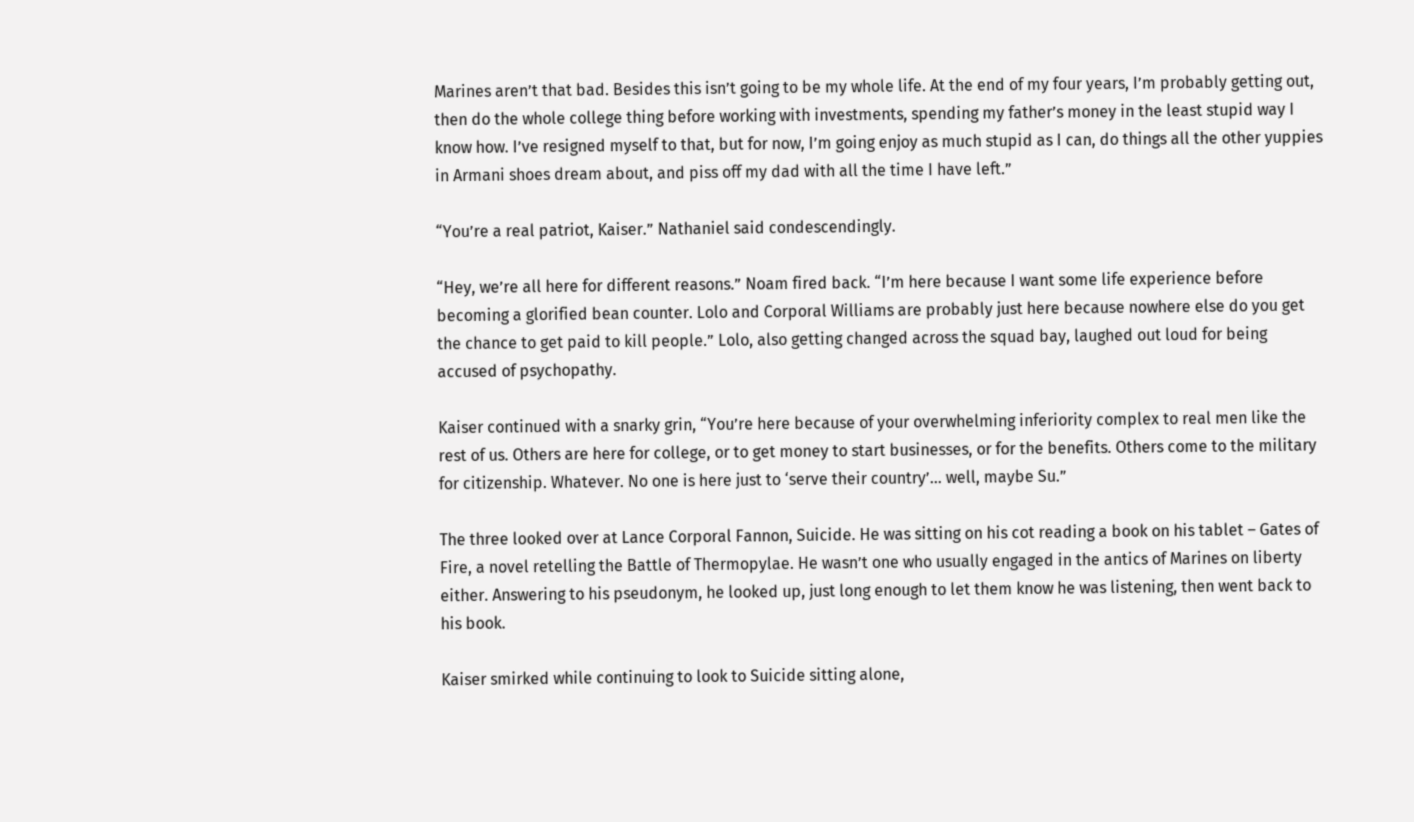Marines aren’t that bad. Besides this isn’t going to be my whole life. At the end of my four years, I’m probably getting out, then do the whole college thing before working with investments, spending my father’s money in the least stupid way I know how. I’ve resigned myself to that, but for now, I’m going enjoy as much stupid as I can, do things all the other yuppies in Armani shoes dream about, and piss off my dad with all the time I have left.”

“You’re a real patriot, Kaiser.” Nathaniel said condescendingly.

“Hey, we’re all here for different reasons.” Noam fired back. “I’m here because I want some life experience before becoming a glorified bean counter. Lolo and Corporal Williams are probably just here because nowhere else do you get the chance to get paid to kill people.” Lolo, also getting changed across the squad bay, laughed out loud for being accused of psychopathy.

Kaiser continued with a snarky grin, “You’re here because of your overwhelming inferiority complex to real men like the rest of us. Others are here for college, or to get money to start businesses, or for the benefits. Others come to the military for citizenship. Whatever. No one is here just to ‘serve their country’… well, maybe Su.”

The three looked over at Lance Corporal Fannon, Suicide. He was sitting on his cot reading a book on his tablet – Gates of Fire, a novel retelling the Battle of Thermopylae. He wasn’t one who usually engaged in the antics of Marines on liberty either. Answering to his pseudonym, he looked up, just long enough to let them know he was listening, then went back to his book.

Kaiser smirked while continuing to look to Suicide sitting alone,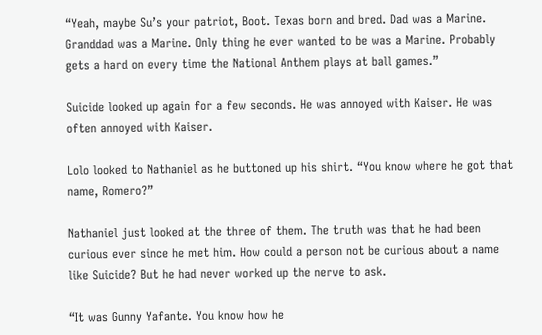“Yeah, maybe Su’s your patriot, Boot. Texas born and bred. Dad was a Marine. Granddad was a Marine. Only thing he ever wanted to be was a Marine. Probably gets a hard on every time the National Anthem plays at ball games.”

Suicide looked up again for a few seconds. He was annoyed with Kaiser. He was often annoyed with Kaiser.

Lolo looked to Nathaniel as he buttoned up his shirt. “You know where he got that name, Romero?”

Nathaniel just looked at the three of them. The truth was that he had been curious ever since he met him. How could a person not be curious about a name like Suicide? But he had never worked up the nerve to ask.

“It was Gunny Yafante. You know how he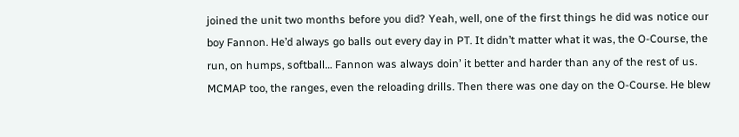joined the unit two months before you did? Yeah, well, one of the first things he did was notice our boy Fannon. He’d always go balls out every day in PT. It didn’t matter what it was, the O-Course, the run, on humps, softball… Fannon was always doin’ it better and harder than any of the rest of us. MCMAP too, the ranges, even the reloading drills. Then there was one day on the O-Course. He blew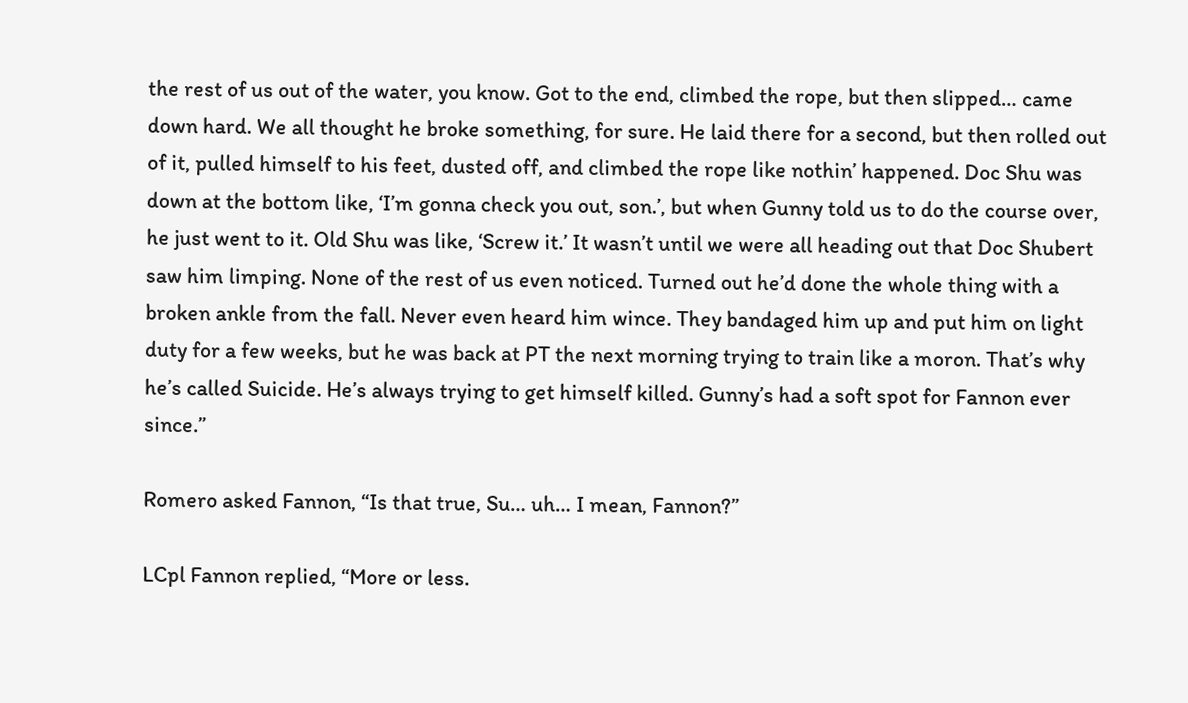the rest of us out of the water, you know. Got to the end, climbed the rope, but then slipped… came down hard. We all thought he broke something, for sure. He laid there for a second, but then rolled out of it, pulled himself to his feet, dusted off, and climbed the rope like nothin’ happened. Doc Shu was down at the bottom like, ‘I’m gonna check you out, son.’, but when Gunny told us to do the course over, he just went to it. Old Shu was like, ‘Screw it.’ It wasn’t until we were all heading out that Doc Shubert saw him limping. None of the rest of us even noticed. Turned out he’d done the whole thing with a broken ankle from the fall. Never even heard him wince. They bandaged him up and put him on light duty for a few weeks, but he was back at PT the next morning trying to train like a moron. That’s why he’s called Suicide. He’s always trying to get himself killed. Gunny’s had a soft spot for Fannon ever since.”

Romero asked Fannon, “Is that true, Su… uh… I mean, Fannon?”

LCpl Fannon replied, “More or less.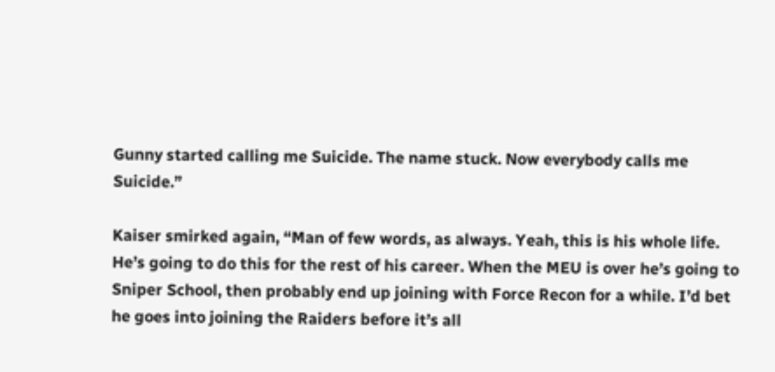Gunny started calling me Suicide. The name stuck. Now everybody calls me Suicide.”

Kaiser smirked again, “Man of few words, as always. Yeah, this is his whole life. He’s going to do this for the rest of his career. When the MEU is over he’s going to Sniper School, then probably end up joining with Force Recon for a while. I’d bet he goes into joining the Raiders before it’s all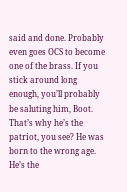said and done. Probably even goes OCS to become one of the brass. If you stick around long enough, you’ll probably be saluting him, Boot. That’s why he’s the patriot, you see? He was born to the wrong age. He’s the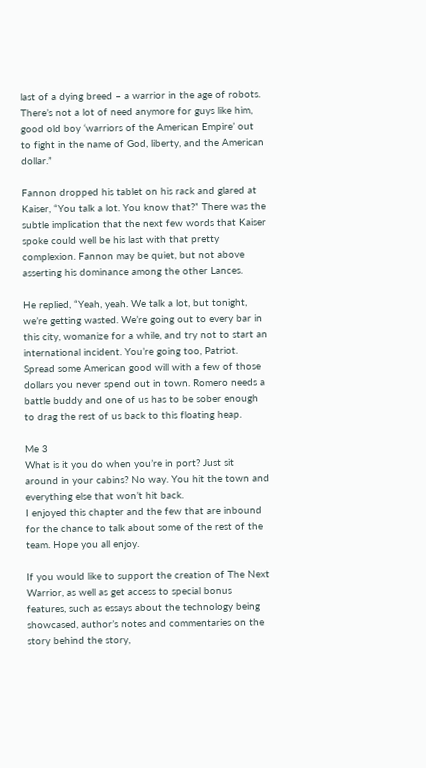last of a dying breed – a warrior in the age of robots. There’s not a lot of need anymore for guys like him, good old boy ‘warriors of the American Empire’ out to fight in the name of God, liberty, and the American dollar.”

Fannon dropped his tablet on his rack and glared at Kaiser, “You talk a lot. You know that?” There was the subtle implication that the next few words that Kaiser spoke could well be his last with that pretty complexion. Fannon may be quiet, but not above asserting his dominance among the other Lances.

He replied, “Yeah, yeah. We talk a lot, but tonight, we’re getting wasted. We’re going out to every bar in this city, womanize for a while, and try not to start an international incident. You’re going too, Patriot. Spread some American good will with a few of those dollars you never spend out in town. Romero needs a battle buddy and one of us has to be sober enough to drag the rest of us back to this floating heap.

Me 3
What is it you do when you’re in port? Just sit around in your cabins? No way. You hit the town and everything else that won’t hit back.
I enjoyed this chapter and the few that are inbound for the chance to talk about some of the rest of the team. Hope you all enjoy.

If you would like to support the creation of The Next Warrior, as well as get access to special bonus features, such as essays about the technology being showcased, author’s notes and commentaries on the story behind the story,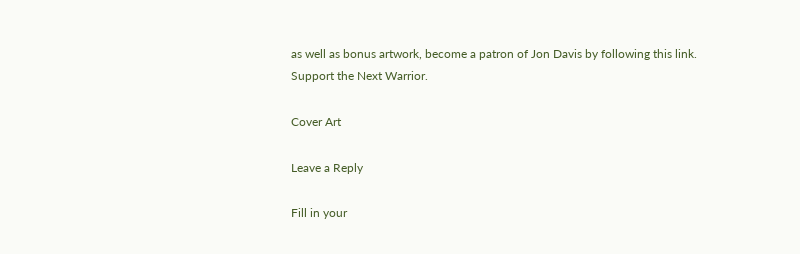as well as bonus artwork, become a patron of Jon Davis by following this link. Support the Next Warrior.

Cover Art

Leave a Reply

Fill in your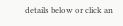details below or click an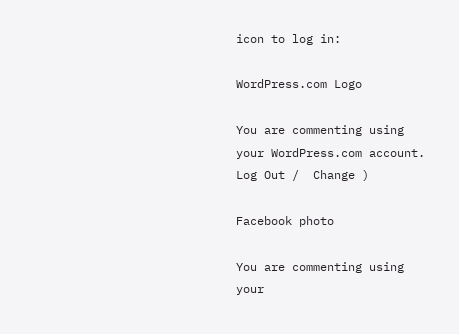icon to log in:

WordPress.com Logo

You are commenting using your WordPress.com account. Log Out /  Change )

Facebook photo

You are commenting using your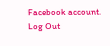Facebook account. Log Out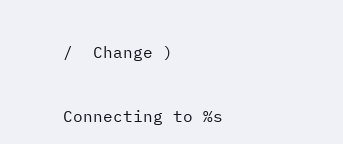/  Change )

Connecting to %s